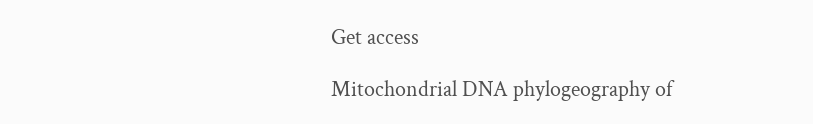Get access

Mitochondrial DNA phylogeography of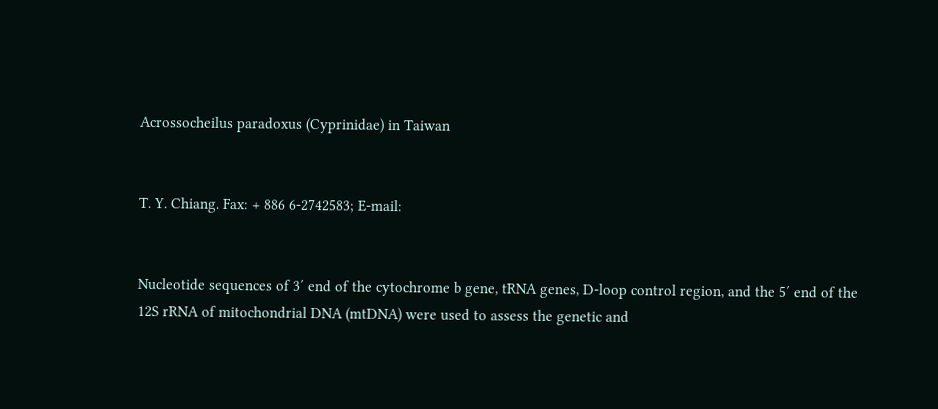Acrossocheilus paradoxus (Cyprinidae) in Taiwan


T. Y. Chiang. Fax: + 886 6-2742583; E-mail:


Nucleotide sequences of 3′ end of the cytochrome b gene, tRNA genes, D-loop control region, and the 5′ end of the 12S rRNA of mitochondrial DNA (mtDNA) were used to assess the genetic and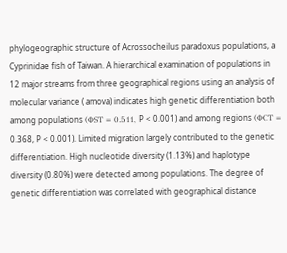phylogeographic structure of Acrossocheilus paradoxus populations, a Cyprinidae fish of Taiwan. A hierarchical examination of populations in 12 major streams from three geographical regions using an analysis of molecular variance ( amova) indicates high genetic differentiation both among populations (ΦST = 0.511, P < 0.001) and among regions (ΦCT = 0.368, P < 0.001). Limited migration largely contributed to the genetic differentiation. High nucleotide diversity (1.13%) and haplotype diversity (0.80%) were detected among populations. The degree of genetic differentiation was correlated with geographical distance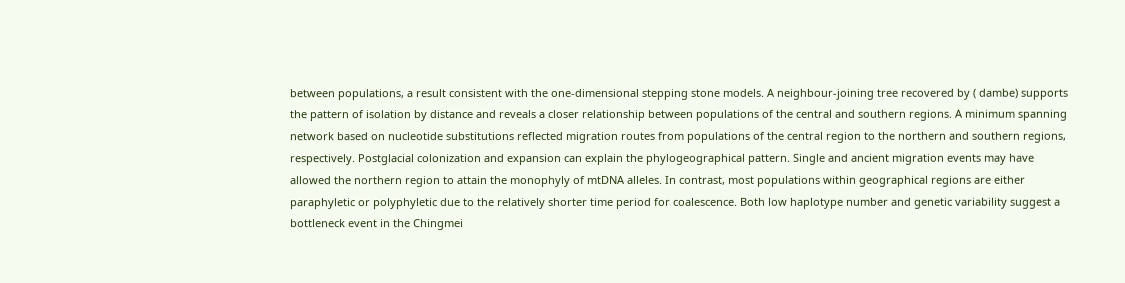between populations, a result consistent with the one-dimensional stepping stone models. A neighbour-joining tree recovered by ( dambe) supports the pattern of isolation by distance and reveals a closer relationship between populations of the central and southern regions. A minimum spanning network based on nucleotide substitutions reflected migration routes from populations of the central region to the northern and southern regions, respectively. Postglacial colonization and expansion can explain the phylogeographical pattern. Single and ancient migration events may have allowed the northern region to attain the monophyly of mtDNA alleles. In contrast, most populations within geographical regions are either paraphyletic or polyphyletic due to the relatively shorter time period for coalescence. Both low haplotype number and genetic variability suggest a bottleneck event in the Chingmei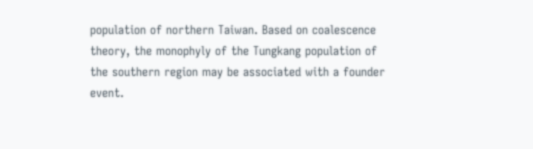population of northern Taiwan. Based on coalescence theory, the monophyly of the Tungkang population of the southern region may be associated with a founder event.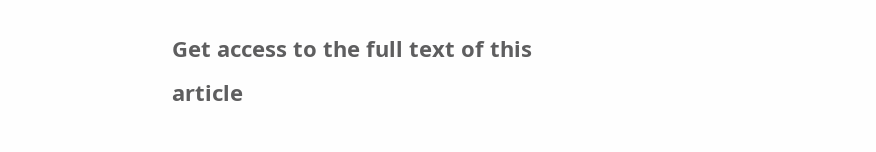Get access to the full text of this article